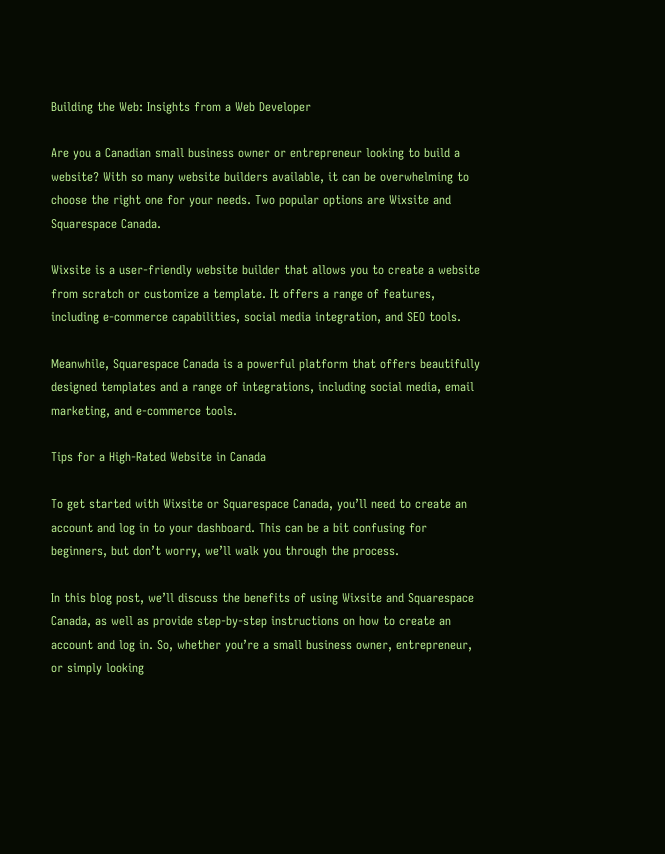Building the Web: Insights from a Web Developer

Are you a Canadian small business owner or entrepreneur looking to build a website? With so many website builders available, it can be overwhelming to choose the right one for your needs. Two popular options are Wixsite and Squarespace Canada.

Wixsite is a user-friendly website builder that allows you to create a website from scratch or customize a template. It offers a range of features, including e-commerce capabilities, social media integration, and SEO tools.

Meanwhile, Squarespace Canada is a powerful platform that offers beautifully designed templates and a range of integrations, including social media, email marketing, and e-commerce tools.

Tips for a High-Rated Website in Canada

To get started with Wixsite or Squarespace Canada, you’ll need to create an account and log in to your dashboard. This can be a bit confusing for beginners, but don’t worry, we’ll walk you through the process.

In this blog post, we’ll discuss the benefits of using Wixsite and Squarespace Canada, as well as provide step-by-step instructions on how to create an account and log in. So, whether you’re a small business owner, entrepreneur, or simply looking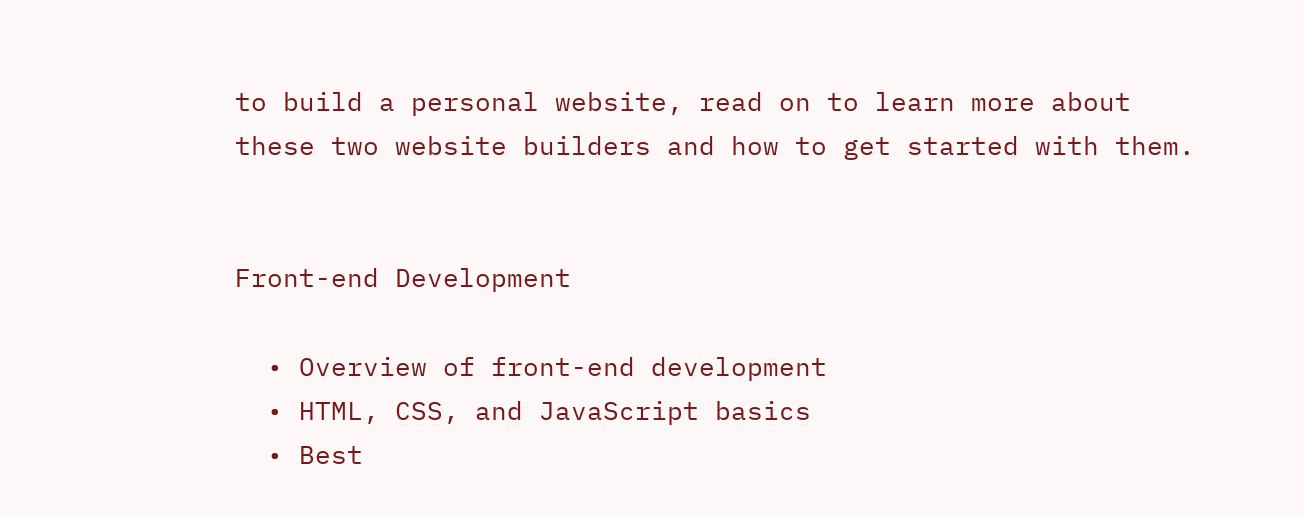to build a personal website, read on to learn more about these two website builders and how to get started with them.


Front-end Development

  • Overview of front-end development
  • HTML, CSS, and JavaScript basics
  • Best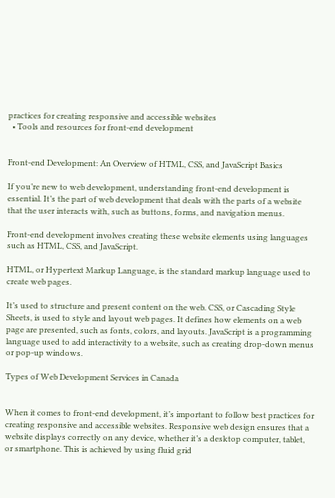practices for creating responsive and accessible websites
  • Tools and resources for front-end development


Front-end Development: An Overview of HTML, CSS, and JavaScript Basics

If you’re new to web development, understanding front-end development is essential. It’s the part of web development that deals with the parts of a website that the user interacts with, such as buttons, forms, and navigation menus.

Front-end development involves creating these website elements using languages such as HTML, CSS, and JavaScript.

HTML, or Hypertext Markup Language, is the standard markup language used to create web pages.

It’s used to structure and present content on the web. CSS, or Cascading Style Sheets, is used to style and layout web pages. It defines how elements on a web page are presented, such as fonts, colors, and layouts. JavaScript is a programming language used to add interactivity to a website, such as creating drop-down menus or pop-up windows.

Types of Web Development Services in Canada


When it comes to front-end development, it’s important to follow best practices for creating responsive and accessible websites. Responsive web design ensures that a website displays correctly on any device, whether it’s a desktop computer, tablet, or smartphone. This is achieved by using fluid grid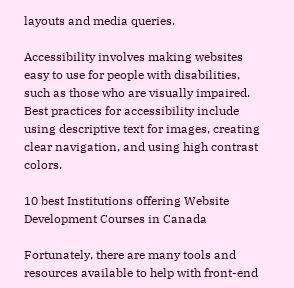layouts and media queries.

Accessibility involves making websites easy to use for people with disabilities, such as those who are visually impaired. Best practices for accessibility include using descriptive text for images, creating clear navigation, and using high contrast colors.

10 best Institutions offering Website Development Courses in Canada

Fortunately, there are many tools and resources available to help with front-end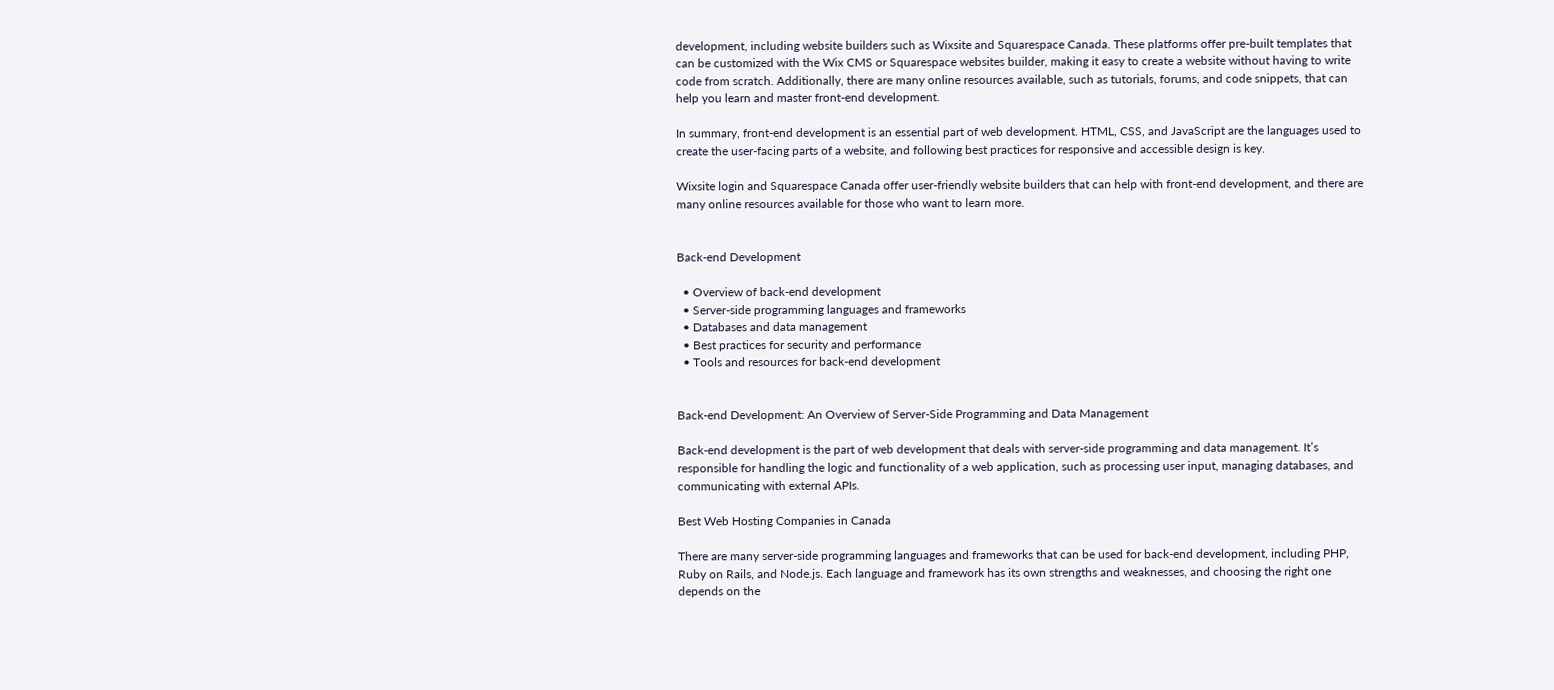development, including website builders such as Wixsite and Squarespace Canada. These platforms offer pre-built templates that can be customized with the Wix CMS or Squarespace websites builder, making it easy to create a website without having to write code from scratch. Additionally, there are many online resources available, such as tutorials, forums, and code snippets, that can help you learn and master front-end development.

In summary, front-end development is an essential part of web development. HTML, CSS, and JavaScript are the languages used to create the user-facing parts of a website, and following best practices for responsive and accessible design is key.

Wixsite login and Squarespace Canada offer user-friendly website builders that can help with front-end development, and there are many online resources available for those who want to learn more.


Back-end Development

  • Overview of back-end development
  • Server-side programming languages and frameworks
  • Databases and data management
  • Best practices for security and performance
  • Tools and resources for back-end development


Back-end Development: An Overview of Server-Side Programming and Data Management

Back-end development is the part of web development that deals with server-side programming and data management. It’s responsible for handling the logic and functionality of a web application, such as processing user input, managing databases, and communicating with external APIs.

Best Web Hosting Companies in Canada

There are many server-side programming languages and frameworks that can be used for back-end development, including PHP, Ruby on Rails, and Node.js. Each language and framework has its own strengths and weaknesses, and choosing the right one depends on the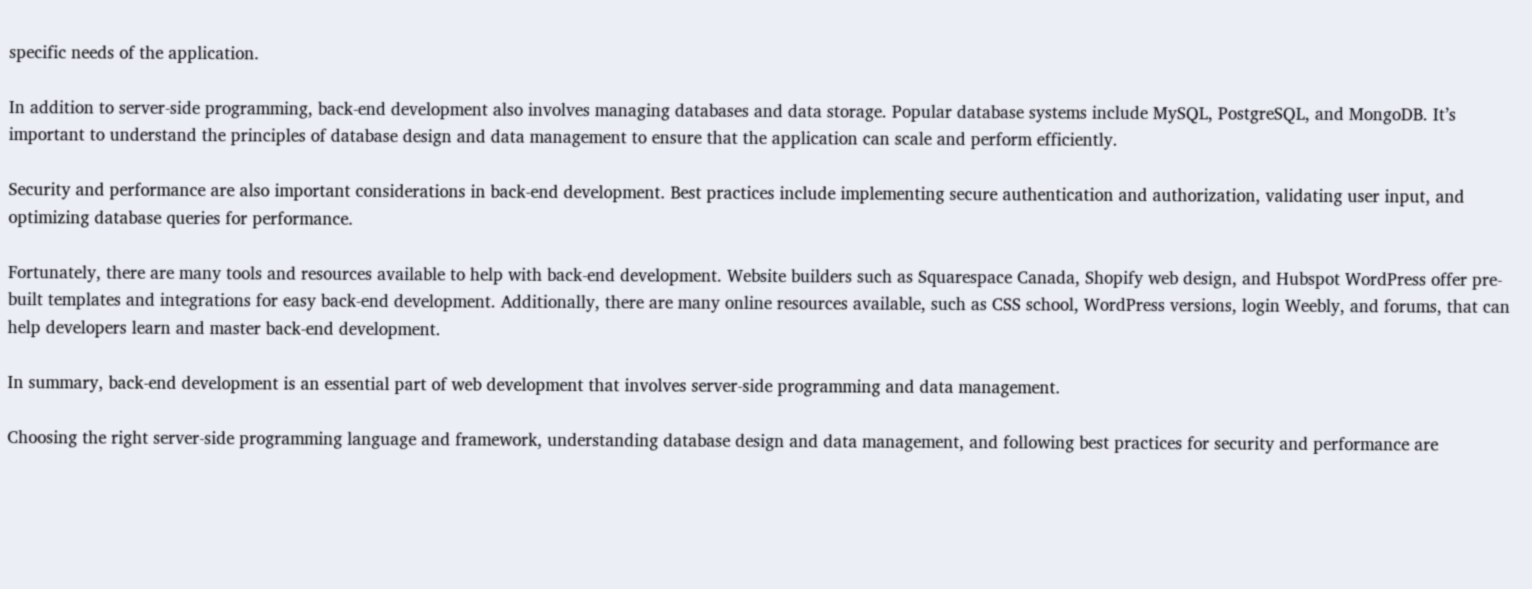specific needs of the application.

In addition to server-side programming, back-end development also involves managing databases and data storage. Popular database systems include MySQL, PostgreSQL, and MongoDB. It’s important to understand the principles of database design and data management to ensure that the application can scale and perform efficiently.

Security and performance are also important considerations in back-end development. Best practices include implementing secure authentication and authorization, validating user input, and optimizing database queries for performance.

Fortunately, there are many tools and resources available to help with back-end development. Website builders such as Squarespace Canada, Shopify web design, and Hubspot WordPress offer pre-built templates and integrations for easy back-end development. Additionally, there are many online resources available, such as CSS school, WordPress versions, login Weebly, and forums, that can help developers learn and master back-end development.

In summary, back-end development is an essential part of web development that involves server-side programming and data management.

Choosing the right server-side programming language and framework, understanding database design and data management, and following best practices for security and performance are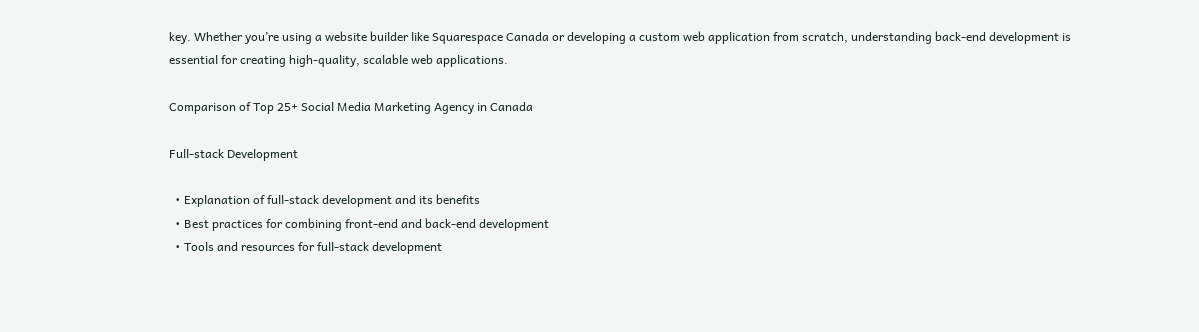key. Whether you’re using a website builder like Squarespace Canada or developing a custom web application from scratch, understanding back-end development is essential for creating high-quality, scalable web applications.

Comparison of Top 25+ Social Media Marketing Agency in Canada

Full-stack Development

  • Explanation of full-stack development and its benefits
  • Best practices for combining front-end and back-end development
  • Tools and resources for full-stack development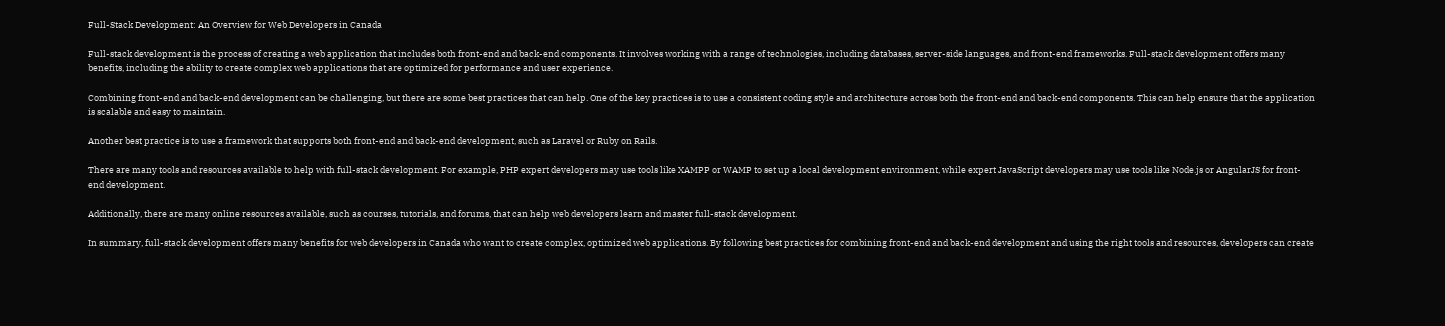Full-Stack Development: An Overview for Web Developers in Canada

Full-stack development is the process of creating a web application that includes both front-end and back-end components. It involves working with a range of technologies, including databases, server-side languages, and front-end frameworks. Full-stack development offers many benefits, including the ability to create complex web applications that are optimized for performance and user experience.

Combining front-end and back-end development can be challenging, but there are some best practices that can help. One of the key practices is to use a consistent coding style and architecture across both the front-end and back-end components. This can help ensure that the application is scalable and easy to maintain.

Another best practice is to use a framework that supports both front-end and back-end development, such as Laravel or Ruby on Rails.

There are many tools and resources available to help with full-stack development. For example, PHP expert developers may use tools like XAMPP or WAMP to set up a local development environment, while expert JavaScript developers may use tools like Node.js or AngularJS for front-end development.

Additionally, there are many online resources available, such as courses, tutorials, and forums, that can help web developers learn and master full-stack development.

In summary, full-stack development offers many benefits for web developers in Canada who want to create complex, optimized web applications. By following best practices for combining front-end and back-end development and using the right tools and resources, developers can create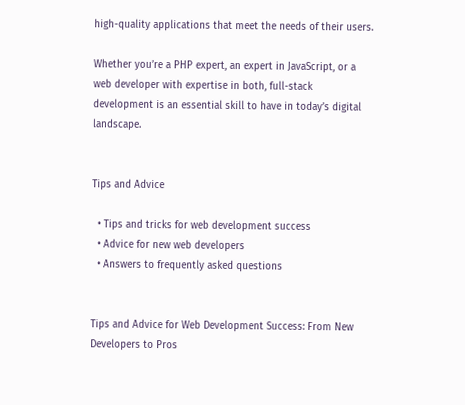high-quality applications that meet the needs of their users.

Whether you’re a PHP expert, an expert in JavaScript, or a web developer with expertise in both, full-stack development is an essential skill to have in today’s digital landscape.


Tips and Advice

  • Tips and tricks for web development success
  • Advice for new web developers
  • Answers to frequently asked questions


Tips and Advice for Web Development Success: From New Developers to Pros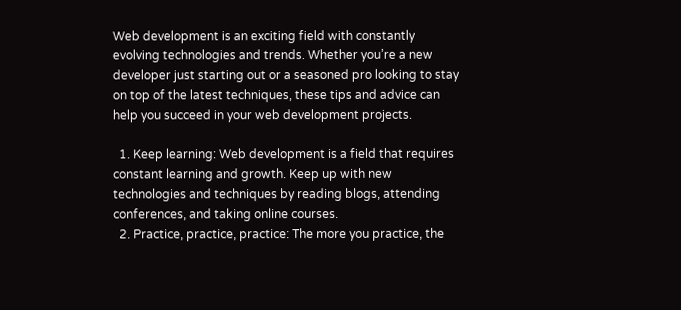Web development is an exciting field with constantly evolving technologies and trends. Whether you’re a new developer just starting out or a seasoned pro looking to stay on top of the latest techniques, these tips and advice can help you succeed in your web development projects.

  1. Keep learning: Web development is a field that requires constant learning and growth. Keep up with new technologies and techniques by reading blogs, attending conferences, and taking online courses.
  2. Practice, practice, practice: The more you practice, the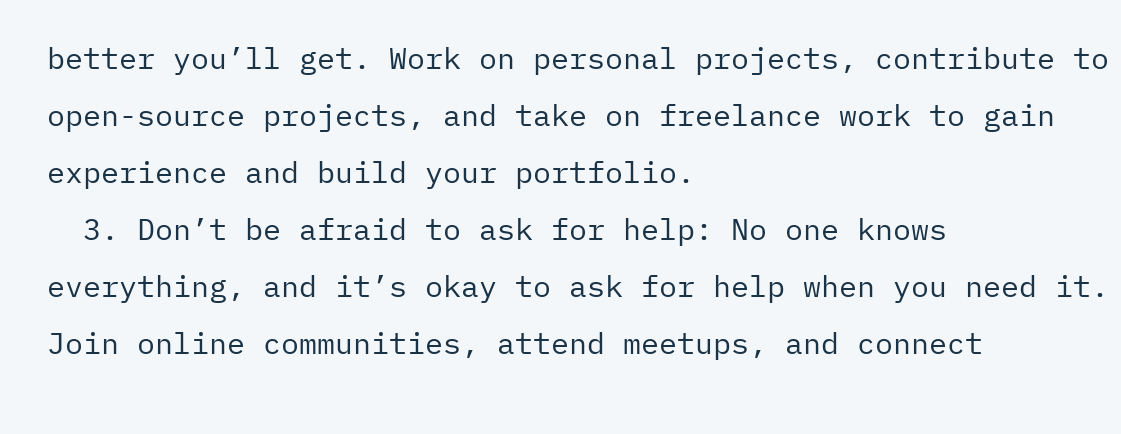better you’ll get. Work on personal projects, contribute to open-source projects, and take on freelance work to gain experience and build your portfolio.
  3. Don’t be afraid to ask for help: No one knows everything, and it’s okay to ask for help when you need it. Join online communities, attend meetups, and connect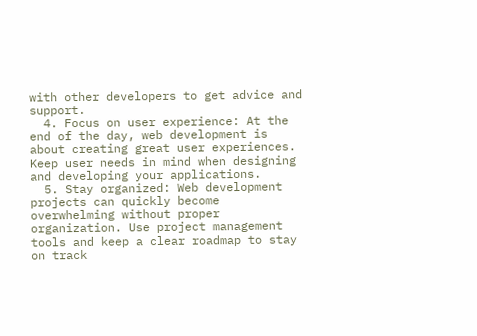with other developers to get advice and support.
  4. Focus on user experience: At the end of the day, web development is about creating great user experiences. Keep user needs in mind when designing and developing your applications.
  5. Stay organized: Web development projects can quickly become overwhelming without proper organization. Use project management tools and keep a clear roadmap to stay on track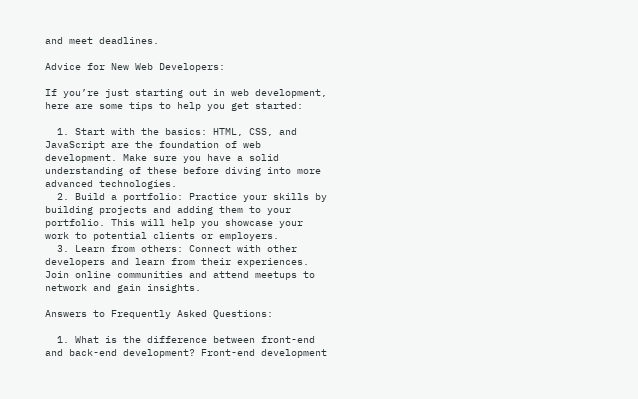and meet deadlines.

Advice for New Web Developers:

If you’re just starting out in web development, here are some tips to help you get started:

  1. Start with the basics: HTML, CSS, and JavaScript are the foundation of web development. Make sure you have a solid understanding of these before diving into more advanced technologies.
  2. Build a portfolio: Practice your skills by building projects and adding them to your portfolio. This will help you showcase your work to potential clients or employers.
  3. Learn from others: Connect with other developers and learn from their experiences. Join online communities and attend meetups to network and gain insights.

Answers to Frequently Asked Questions:

  1. What is the difference between front-end and back-end development? Front-end development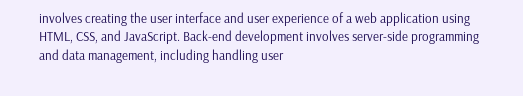involves creating the user interface and user experience of a web application using HTML, CSS, and JavaScript. Back-end development involves server-side programming and data management, including handling user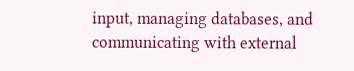input, managing databases, and communicating with external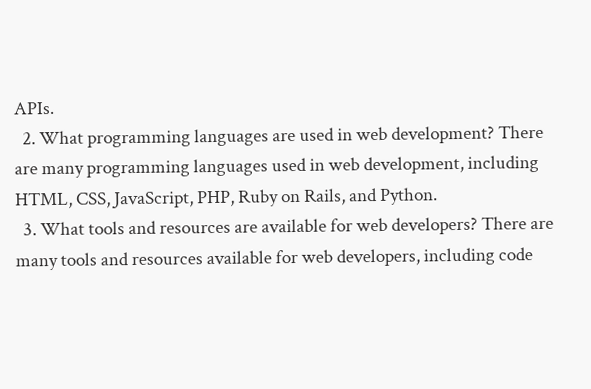APIs.
  2. What programming languages are used in web development? There are many programming languages used in web development, including HTML, CSS, JavaScript, PHP, Ruby on Rails, and Python.
  3. What tools and resources are available for web developers? There are many tools and resources available for web developers, including code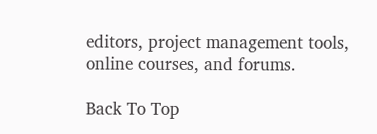editors, project management tools, online courses, and forums.

Back To Top